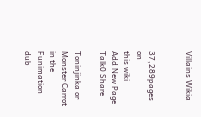Villains Wikia


37,289pages on
this wiki
Add New Page
Talk0 Share

Toninjinka or Monster Carrot in the Funimation dub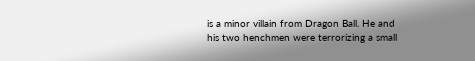is a minor villain from Dragon Ball. He and his two henchmen were terrorizing a small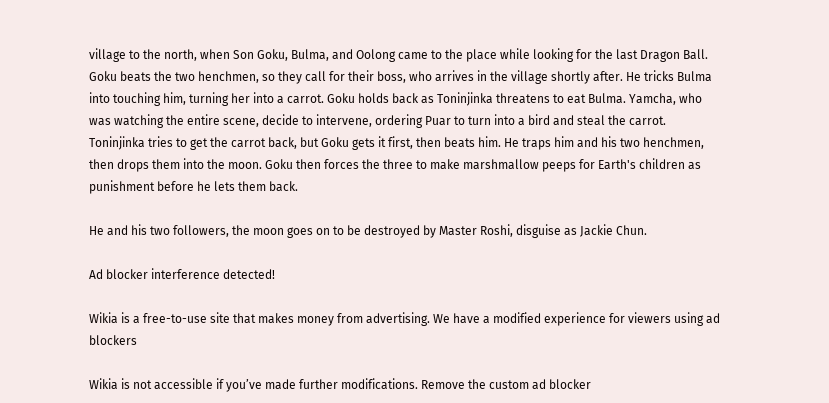village to the north, when Son Goku, Bulma, and Oolong came to the place while looking for the last Dragon Ball. Goku beats the two henchmen, so they call for their boss, who arrives in the village shortly after. He tricks Bulma into touching him, turning her into a carrot. Goku holds back as Toninjinka threatens to eat Bulma. Yamcha, who was watching the entire scene, decide to intervene, ordering Puar to turn into a bird and steal the carrot. Toninjinka tries to get the carrot back, but Goku gets it first, then beats him. He traps him and his two henchmen, then drops them into the moon. Goku then forces the three to make marshmallow peeps for Earth's children as punishment before he lets them back.

He and his two followers, the moon goes on to be destroyed by Master Roshi, disguise as Jackie Chun.

Ad blocker interference detected!

Wikia is a free-to-use site that makes money from advertising. We have a modified experience for viewers using ad blockers

Wikia is not accessible if you’ve made further modifications. Remove the custom ad blocker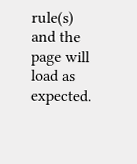rule(s) and the page will load as expected.